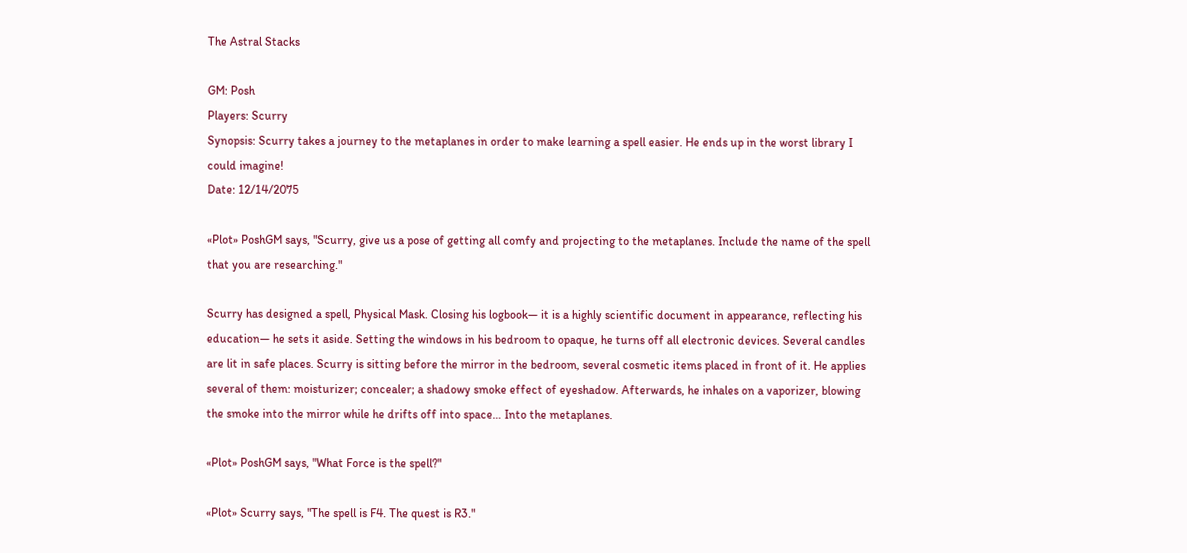The Astral Stacks

GM: Posh
Players: Scurry
Synopsis: Scurry takes a journey to the metaplanes in order to make learning a spell easier. He ends up in the worst library I could imagine!
Date: 12/14/2075

«Plot» PoshGM says, "Scurry, give us a pose of getting all comfy and projecting to the metaplanes. Include the name of the spell that you are researching."

Scurry has designed a spell, Physical Mask. Closing his logbook— it is a highly scientific document in appearance, reflecting his education— he sets it aside. Setting the windows in his bedroom to opaque, he turns off all electronic devices. Several candles are lit in safe places. Scurry is sitting before the mirror in the bedroom, several cosmetic items placed in front of it. He applies several of them: moisturizer; concealer; a shadowy smoke effect of eyeshadow. Afterwards, he inhales on a vaporizer, blowing the smoke into the mirror while he drifts off into space… Into the metaplanes.

«Plot» PoshGM says, "What Force is the spell?"

«Plot» Scurry says, "The spell is F4. The quest is R3."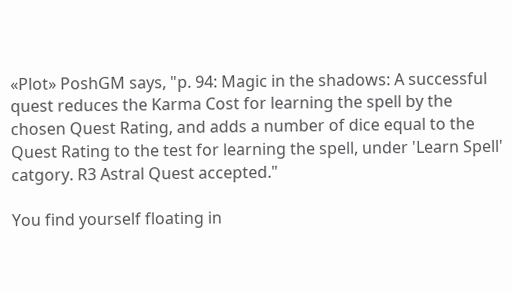«Plot» PoshGM says, "p. 94: Magic in the shadows: A successful quest reduces the Karma Cost for learning the spell by the chosen Quest Rating, and adds a number of dice equal to the Quest Rating to the test for learning the spell, under 'Learn Spell' catgory. R3 Astral Quest accepted."

You find yourself floating in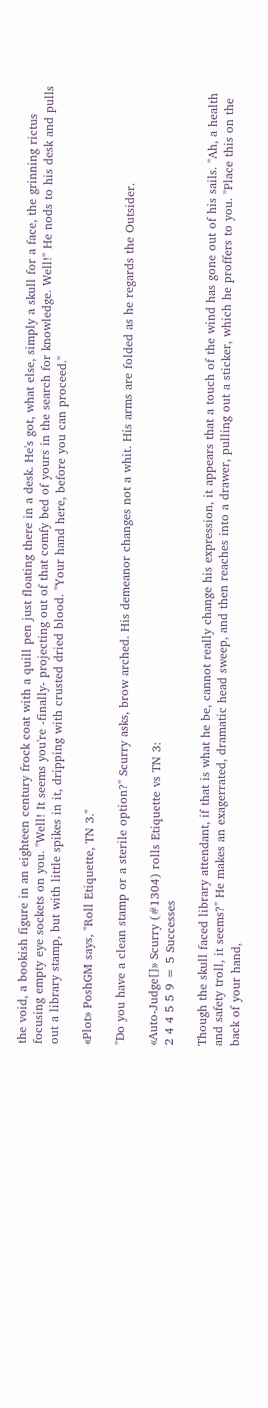the void, a bookish figure in an eighteen century frock coat with a quill pen just floating there in a desk. He's got, what else, simply a skull for a face, the grinning rictus focusing empty eye sockets on you. "Well! It seems you're -finally- projecting out of that comfy bed of yours in the search for knowledge. Well!" He nods to his desk and pulls out a library stamp, but with little spikes in it, dripping with crusted dried blood. "Your hand here, before you can proceed."

«Plot» PoshGM says, "Roll Etiquette, TN 3."

"Do you have a clean stamp or a sterile option?" Scurry asks, brow arched. His demeanor changes not a whit. His arms are folded as he regards the Outsider.

«Auto-Judge[]» Scurry (#1304) rolls Etiquette vs TN 3:
2 4 4 5 5 9 = 5 Successes

Though the skull faced library attendant, if that is what he be, cannot really change his expression, it appears that a touch of the wind has gone out of his sails. "Ah, a health and safety troll, it seems?" He makes an exagerrated, dramatic head sweep, and then reaches into a drawer, pulling out a sticker, which he proffers to you. "Place this on the back of your hand,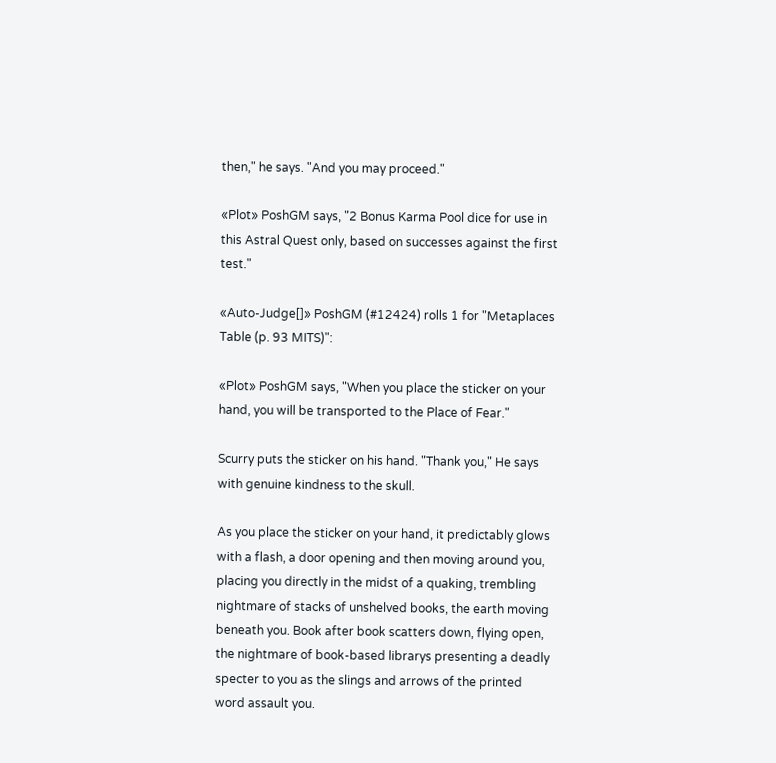then," he says. "And you may proceed."

«Plot» PoshGM says, "2 Bonus Karma Pool dice for use in this Astral Quest only, based on successes against the first test."

«Auto-Judge[]» PoshGM (#12424) rolls 1 for "Metaplaces Table (p. 93 MITS)":

«Plot» PoshGM says, "When you place the sticker on your hand, you will be transported to the Place of Fear."

Scurry puts the sticker on his hand. "Thank you," He says with genuine kindness to the skull.

As you place the sticker on your hand, it predictably glows with a flash, a door opening and then moving around you, placing you directly in the midst of a quaking, trembling nightmare of stacks of unshelved books, the earth moving beneath you. Book after book scatters down, flying open, the nightmare of book-based librarys presenting a deadly specter to you as the slings and arrows of the printed word assault you.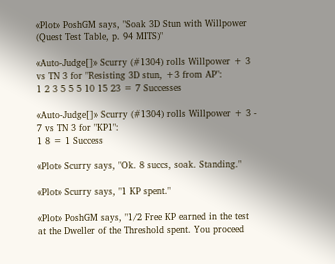«Plot» PoshGM says, "Soak 3D Stun with Willpower (Quest Test Table, p. 94 MITS)"

«Auto-Judge[]» Scurry (#1304) rolls Willpower + 3 vs TN 3 for "Resisting 3D stun, +3 from AP":
1 2 3 5 5 5 10 15 23 = 7 Successes

«Auto-Judge[]» Scurry (#1304) rolls Willpower + 3 - 7 vs TN 3 for "KP1":
1 8 = 1 Success

«Plot» Scurry says, "Ok. 8 succs, soak. Standing."

«Plot» Scurry says, "1 KP spent."

«Plot» PoshGM says, "1/2 Free KP earned in the test at the Dweller of the Threshold spent. You proceed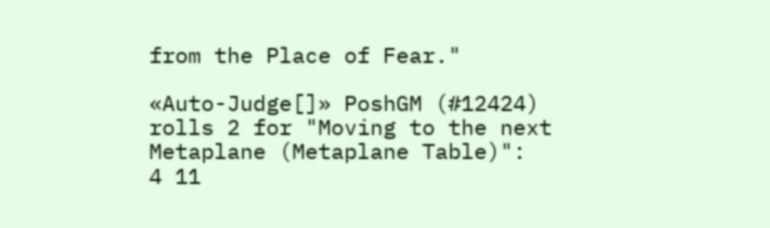from the Place of Fear."

«Auto-Judge[]» PoshGM (#12424) rolls 2 for "Moving to the next Metaplane (Metaplane Table)":
4 11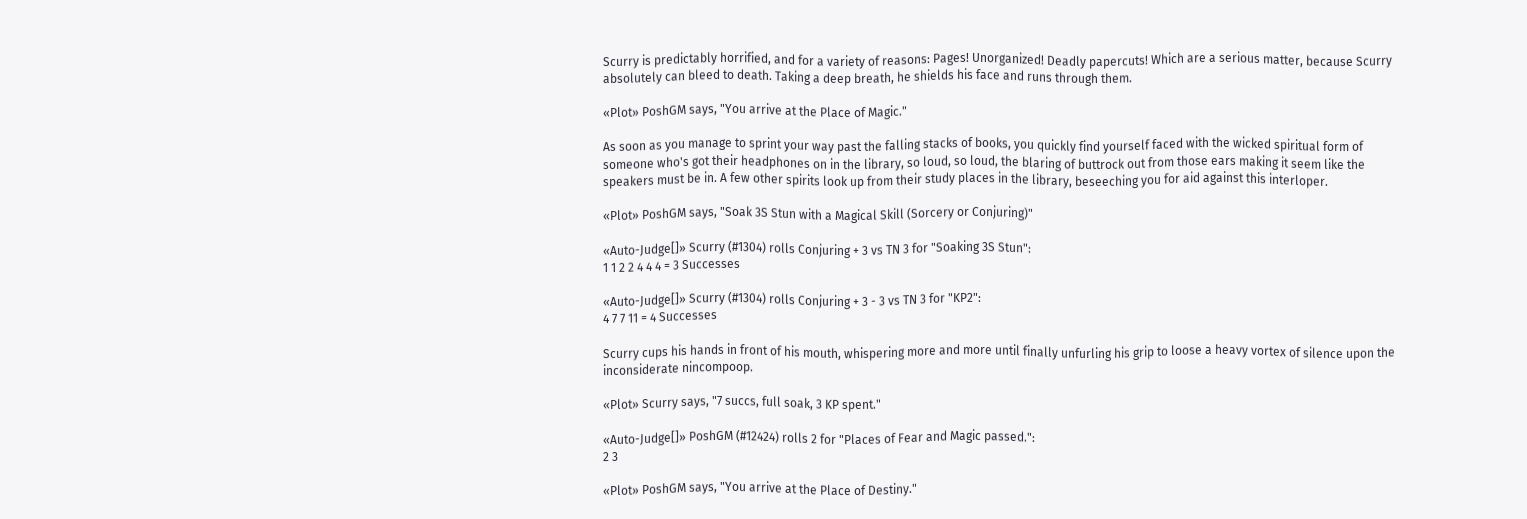Scurry is predictably horrified, and for a variety of reasons: Pages! Unorganized! Deadly papercuts! Which are a serious matter, because Scurry absolutely can bleed to death. Taking a deep breath, he shields his face and runs through them.

«Plot» PoshGM says, "You arrive at the Place of Magic."

As soon as you manage to sprint your way past the falling stacks of books, you quickly find yourself faced with the wicked spiritual form of someone who's got their headphones on in the library, so loud, so loud, the blaring of buttrock out from those ears making it seem like the speakers must be in. A few other spirits look up from their study places in the library, beseeching you for aid against this interloper.

«Plot» PoshGM says, "Soak 3S Stun with a Magical Skill (Sorcery or Conjuring)"

«Auto-Judge[]» Scurry (#1304) rolls Conjuring + 3 vs TN 3 for "Soaking 3S Stun":
1 1 2 2 4 4 4 = 3 Successes

«Auto-Judge[]» Scurry (#1304) rolls Conjuring + 3 - 3 vs TN 3 for "KP2":
4 7 7 11 = 4 Successes

Scurry cups his hands in front of his mouth, whispering more and more until finally unfurling his grip to loose a heavy vortex of silence upon the inconsiderate nincompoop.

«Plot» Scurry says, "7 succs, full soak, 3 KP spent."

«Auto-Judge[]» PoshGM (#12424) rolls 2 for "Places of Fear and Magic passed.":
2 3

«Plot» PoshGM says, "You arrive at the Place of Destiny."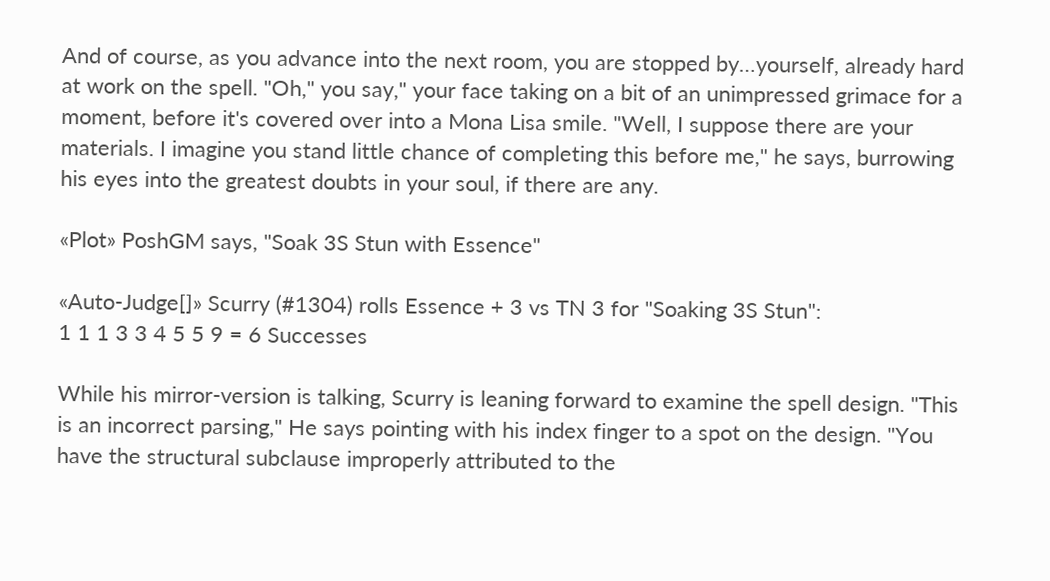And of course, as you advance into the next room, you are stopped by…yourself, already hard at work on the spell. "Oh," you say," your face taking on a bit of an unimpressed grimace for a moment, before it's covered over into a Mona Lisa smile. "Well, I suppose there are your materials. I imagine you stand little chance of completing this before me," he says, burrowing his eyes into the greatest doubts in your soul, if there are any.

«Plot» PoshGM says, "Soak 3S Stun with Essence"

«Auto-Judge[]» Scurry (#1304) rolls Essence + 3 vs TN 3 for "Soaking 3S Stun":
1 1 1 3 3 4 5 5 9 = 6 Successes

While his mirror-version is talking, Scurry is leaning forward to examine the spell design. "This is an incorrect parsing," He says pointing with his index finger to a spot on the design. "You have the structural subclause improperly attributed to the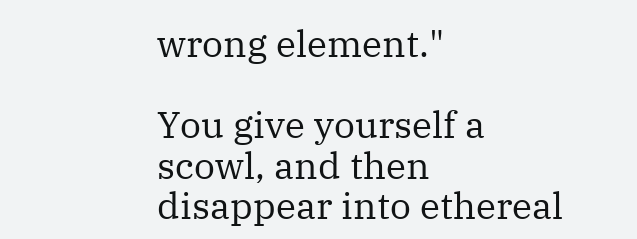wrong element."

You give yourself a scowl, and then disappear into ethereal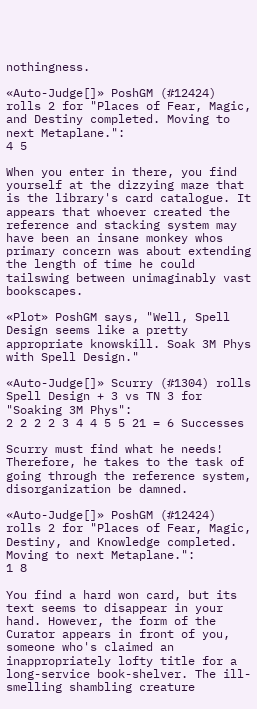nothingness.

«Auto-Judge[]» PoshGM (#12424) rolls 2 for "Places of Fear, Magic, and Destiny completed. Moving to next Metaplane.":
4 5

When you enter in there, you find yourself at the dizzying maze that is the library's card catalogue. It appears that whoever created the reference and stacking system may have been an insane monkey whos primary concern was about extending the length of time he could tailswing between unimaginably vast bookscapes.

«Plot» PoshGM says, "Well, Spell Design seems like a pretty appropriate knowskill. Soak 3M Phys with Spell Design."

«Auto-Judge[]» Scurry (#1304) rolls Spell Design + 3 vs TN 3 for "Soaking 3M Phys":
2 2 2 2 3 4 4 5 5 21 = 6 Successes

Scurry must find what he needs! Therefore, he takes to the task of going through the reference system, disorganization be damned.

«Auto-Judge[]» PoshGM (#12424) rolls 2 for "Places of Fear, Magic, Destiny, and Knowledge completed. Moving to next Metaplane.":
1 8

You find a hard won card, but its text seems to disappear in your hand. However, the form of the Curator appears in front of you, someone who's claimed an inappropriately lofty title for a long-service book-shelver. The ill-smelling shambling creature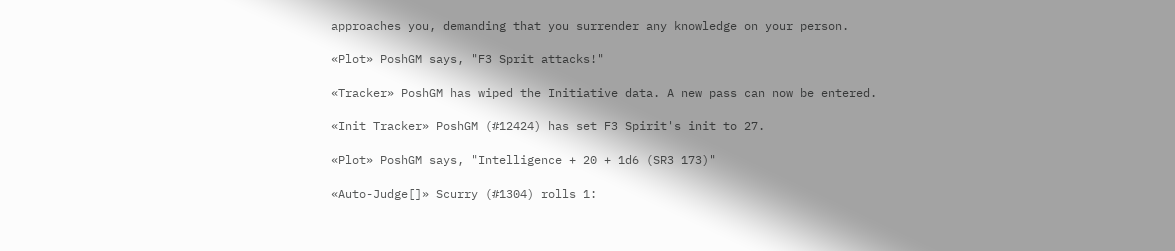approaches you, demanding that you surrender any knowledge on your person.

«Plot» PoshGM says, "F3 Sprit attacks!"

«Tracker» PoshGM has wiped the Initiative data. A new pass can now be entered.

«Init Tracker» PoshGM (#12424) has set F3 Spirit's init to 27.

«Plot» PoshGM says, "Intelligence + 20 + 1d6 (SR3 173)"

«Auto-Judge[]» Scurry (#1304) rolls 1: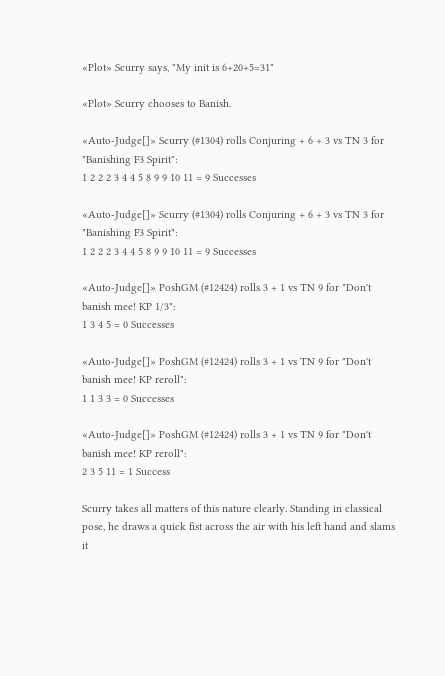«Plot» Scurry says, "My init is 6+20+5=31"

«Plot» Scurry chooses to Banish.

«Auto-Judge[]» Scurry (#1304) rolls Conjuring + 6 + 3 vs TN 3 for "Banishing F3 Spirit":
1 2 2 2 3 4 4 5 8 9 9 10 11 = 9 Successes

«Auto-Judge[]» Scurry (#1304) rolls Conjuring + 6 + 3 vs TN 3 for "Banishing F3 Spirit":
1 2 2 2 3 4 4 5 8 9 9 10 11 = 9 Successes

«Auto-Judge[]» PoshGM (#12424) rolls 3 + 1 vs TN 9 for "Don't banish mee! KP 1/3":
1 3 4 5 = 0 Successes

«Auto-Judge[]» PoshGM (#12424) rolls 3 + 1 vs TN 9 for "Don't banish mee! KP reroll":
1 1 3 3 = 0 Successes

«Auto-Judge[]» PoshGM (#12424) rolls 3 + 1 vs TN 9 for "Don't banish mee! KP reroll":
2 3 5 11 = 1 Success

Scurry takes all matters of this nature clearly. Standing in classical pose, he draws a quick fist across the air with his left hand and slams it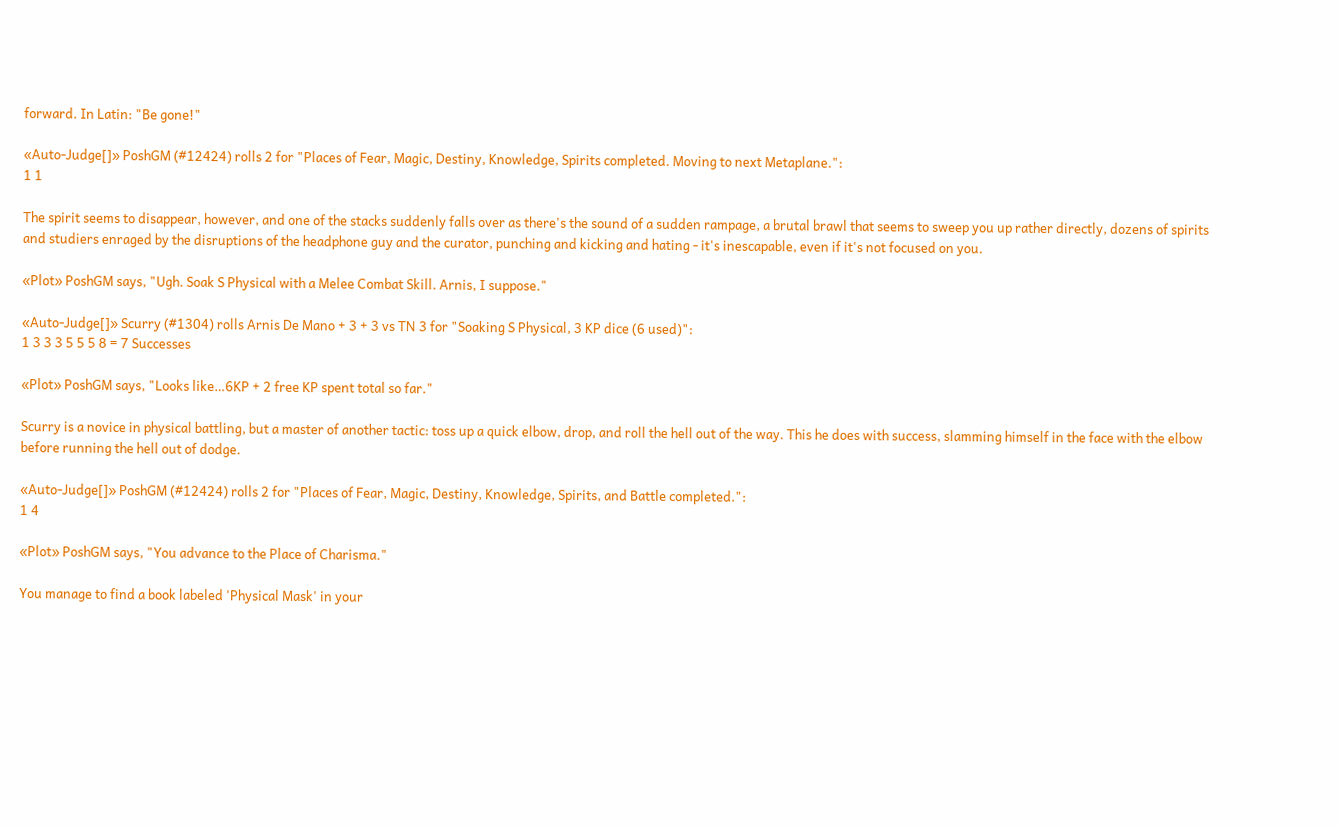forward. In Latin: "Be gone!"

«Auto-Judge[]» PoshGM (#12424) rolls 2 for "Places of Fear, Magic, Destiny, Knowledge, Spirits completed. Moving to next Metaplane.":
1 1

The spirit seems to disappear, however, and one of the stacks suddenly falls over as there's the sound of a sudden rampage, a brutal brawl that seems to sweep you up rather directly, dozens of spirits and studiers enraged by the disruptions of the headphone guy and the curator, punching and kicking and hating - it's inescapable, even if it's not focused on you.

«Plot» PoshGM says, "Ugh. Soak S Physical with a Melee Combat Skill. Arnis, I suppose."

«Auto-Judge[]» Scurry (#1304) rolls Arnis De Mano + 3 + 3 vs TN 3 for "Soaking S Physical, 3 KP dice (6 used)":
1 3 3 3 5 5 5 8 = 7 Successes

«Plot» PoshGM says, "Looks like…6KP + 2 free KP spent total so far."

Scurry is a novice in physical battling, but a master of another tactic: toss up a quick elbow, drop, and roll the hell out of the way. This he does with success, slamming himself in the face with the elbow before running the hell out of dodge.

«Auto-Judge[]» PoshGM (#12424) rolls 2 for "Places of Fear, Magic, Destiny, Knowledge, Spirits, and Battle completed.":
1 4

«Plot» PoshGM says, "You advance to the Place of Charisma."

You manage to find a book labeled 'Physical Mask' in your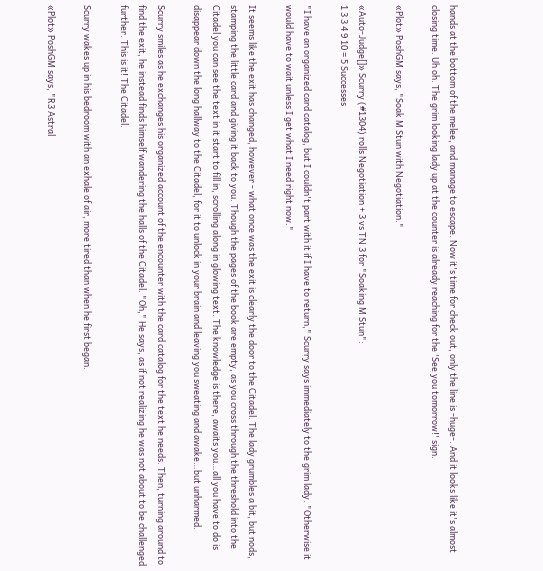hands at the bottom of the melee, and manage to escape. Now it's time for check out, only the line is -huge-. And it looks like it's almost closing time. Uh oh. The grim looking lady up at the counter is already reaching for the 'See you tomorrow!' sign.

«Plot» PoshGM says, "Soak M Stun with Negotiation."

«Auto-Judge[]» Scurry (#1304) rolls Negotiation + 3 vs TN 3 for "Soaking M Stun":
1 3 3 4 9 10 = 5 Successes

"I have an organized card catalog, but I couldn't part with it if I have to return," Scurry says immediately to the grim lady. "Otherwise it would have to wait unless I get what I need right now."

It seems like the exit has changed, however - what once was the exit is clearly the door to the Citadel. The lady grumbles a bit, but nods, stamping the little card and giving it back to you. Though the pages of the book are empty, as you cross through the threshold into the Citadel you can see the text in it start to fill in, scrolling along in glowing text. The knowledge is there, awaits you…all you have to do is disappear down the long hallway to the Citadel, for it to unlock in your brain and leaving you sweating and awake…but unharmed.

Scurry smiles as he exchanges his organized account of the encounter with the card catalog for the text he needs. Then, turning around to find the exit, he instead finds himself wandering the halls of the Citadel. "Oh," He says, as if not realizing he was not about to be challenged further. This is it! The Citadel.

Scurry wakes up in his bedroom with an exhale of air, more tired than when he first began.

«Plot» PoshGM says, "R3 Astral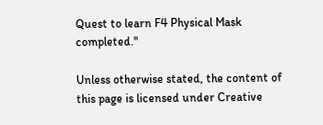Quest to learn F4 Physical Mask completed."

Unless otherwise stated, the content of this page is licensed under Creative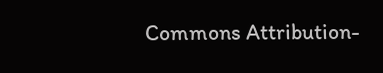Commons Attribution-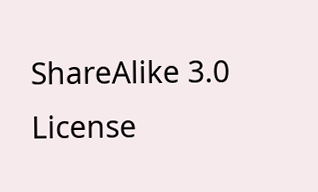ShareAlike 3.0 License